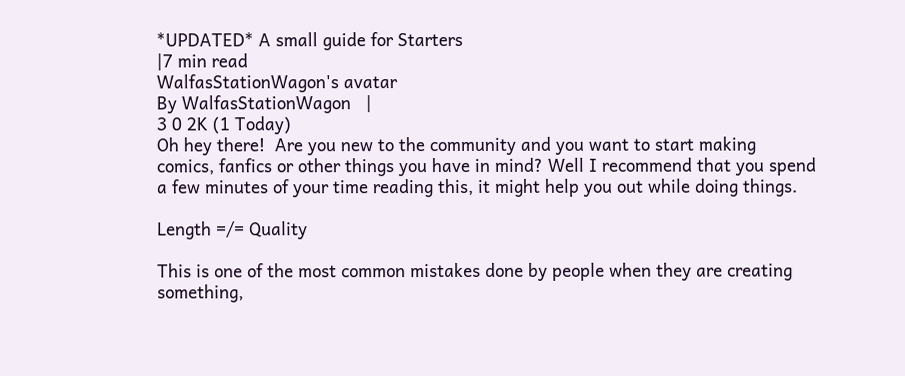*UPDATED* A small guide for Starters
|7 min read
WalfasStationWagon's avatar
By WalfasStationWagon   |
3 0 2K (1 Today)
Oh hey there!  Are you new to the community and you want to start making comics, fanfics or other things you have in mind? Well I recommend that you spend a few minutes of your time reading this, it might help you out while doing things.

Length =/= Quality

This is one of the most common mistakes done by people when they are creating something,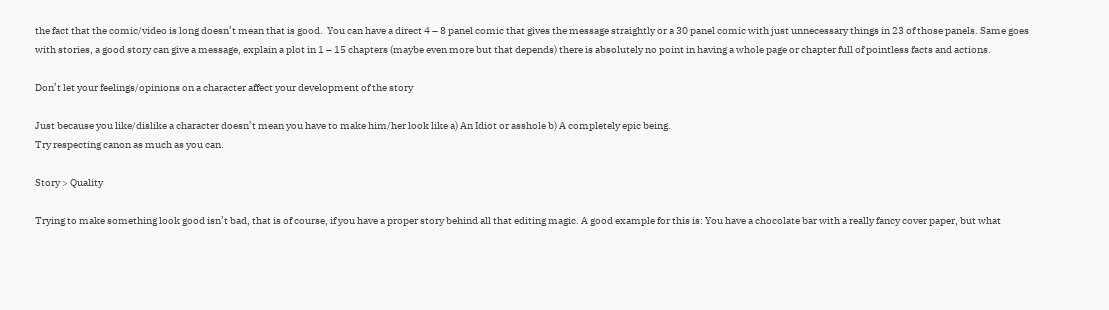the fact that the comic/video is long doesn’t mean that is good.  You can have a direct 4 – 8 panel comic that gives the message straightly or a 30 panel comic with just unnecessary things in 23 of those panels. Same goes with stories, a good story can give a message, explain a plot in 1 – 15 chapters (maybe even more but that depends) there is absolutely no point in having a whole page or chapter full of pointless facts and actions.

Don’t let your feelings/opinions on a character affect your development of the story

Just because you like/dislike a character doesn’t mean you have to make him/her look like a) An Idiot or asshole b) A completely epic being.
Try respecting canon as much as you can.

Story > Quality

Trying to make something look good isn’t bad, that is of course, if you have a proper story behind all that editing magic. A good example for this is: You have a chocolate bar with a really fancy cover paper, but what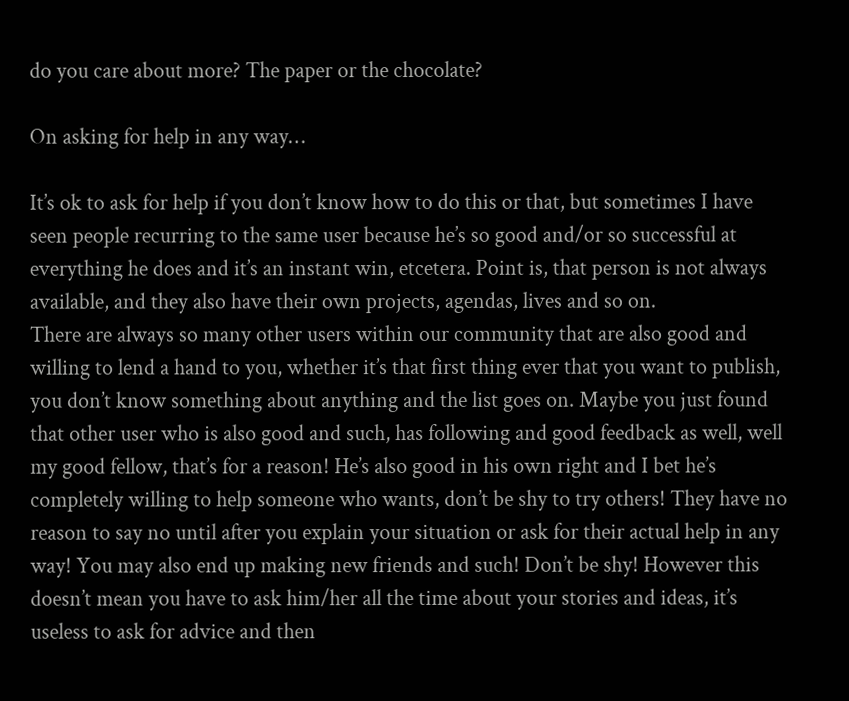do you care about more? The paper or the chocolate?

On asking for help in any way…

It’s ok to ask for help if you don’t know how to do this or that, but sometimes I have seen people recurring to the same user because he’s so good and/or so successful at everything he does and it’s an instant win, etcetera. Point is, that person is not always available, and they also have their own projects, agendas, lives and so on.
There are always so many other users within our community that are also good and willing to lend a hand to you, whether it’s that first thing ever that you want to publish, you don’t know something about anything and the list goes on. Maybe you just found that other user who is also good and such, has following and good feedback as well, well my good fellow, that’s for a reason! He’s also good in his own right and I bet he’s completely willing to help someone who wants, don’t be shy to try others! They have no reason to say no until after you explain your situation or ask for their actual help in any way! You may also end up making new friends and such! Don’t be shy! However this doesn’t mean you have to ask him/her all the time about your stories and ideas, it’s useless to ask for advice and then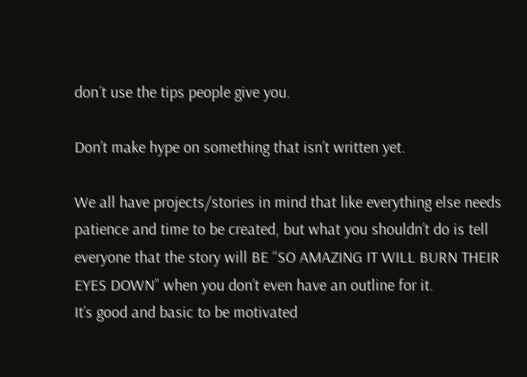don´t use the tips people give you.

Don’t make hype on something that isn’t written yet.

We all have projects/stories in mind that like everything else needs patience and time to be created, but what you shouldn’t do is tell everyone that the story will BE “SO AMAZING IT WILL BURN THEIR EYES DOWN” when you don’t even have an outline for it.
It’s good and basic to be motivated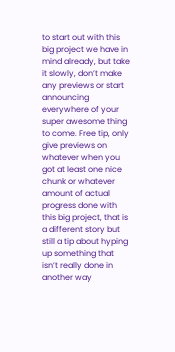to start out with this big project we have in mind already, but take it slowly, don’t make any previews or start announcing everywhere of your super awesome thing to come. Free tip, only give previews on whatever when you got at least one nice chunk or whatever amount of actual progress done with this big project, that is a different story but still a tip about hyping up something that isn’t really done in another way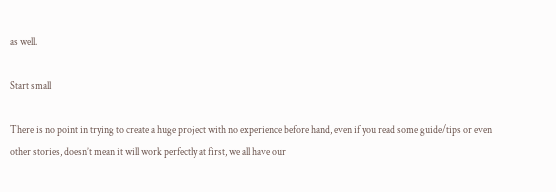as well.

Start small

There is no point in trying to create a huge project with no experience before hand, even if you read some guide/tips or even other stories, doesn’t mean it will work perfectly at first, we all have our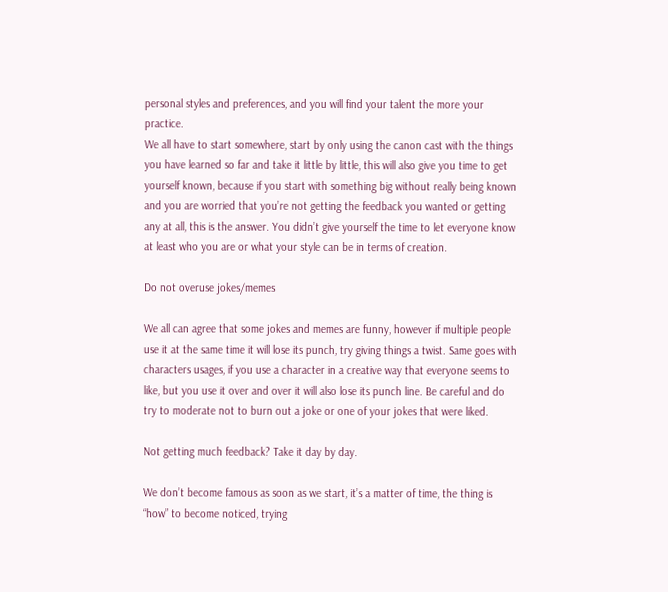personal styles and preferences, and you will find your talent the more your practice.
We all have to start somewhere, start by only using the canon cast with the things you have learned so far and take it little by little, this will also give you time to get yourself known, because if you start with something big without really being known and you are worried that you’re not getting the feedback you wanted or getting any at all, this is the answer. You didn’t give yourself the time to let everyone know at least who you are or what your style can be in terms of creation.

Do not overuse jokes/memes

We all can agree that some jokes and memes are funny, however if multiple people use it at the same time it will lose its punch, try giving things a twist. Same goes with characters usages, if you use a character in a creative way that everyone seems to like, but you use it over and over it will also lose its punch line. Be careful and do try to moderate not to burn out a joke or one of your jokes that were liked.

Not getting much feedback? Take it day by day.

We don’t become famous as soon as we start, it’s a matter of time, the thing is “how” to become noticed, trying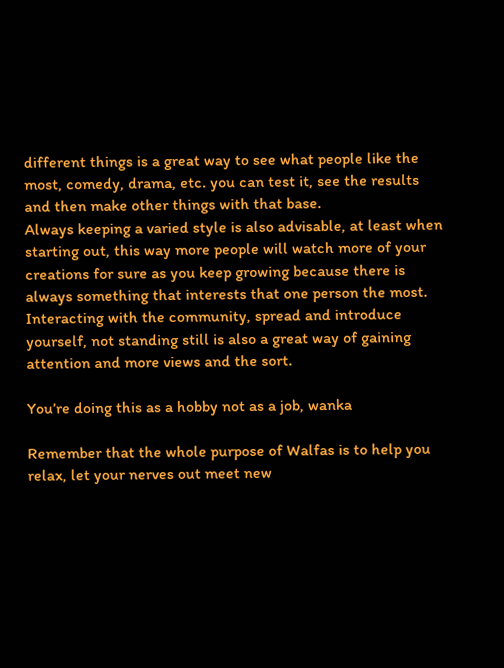different things is a great way to see what people like the most, comedy, drama, etc. you can test it, see the results and then make other things with that base.
Always keeping a varied style is also advisable, at least when starting out, this way more people will watch more of your creations for sure as you keep growing because there is always something that interests that one person the most. Interacting with the community, spread and introduce yourself, not standing still is also a great way of gaining attention and more views and the sort.

You’re doing this as a hobby not as a job, wanka

Remember that the whole purpose of Walfas is to help you relax, let your nerves out meet new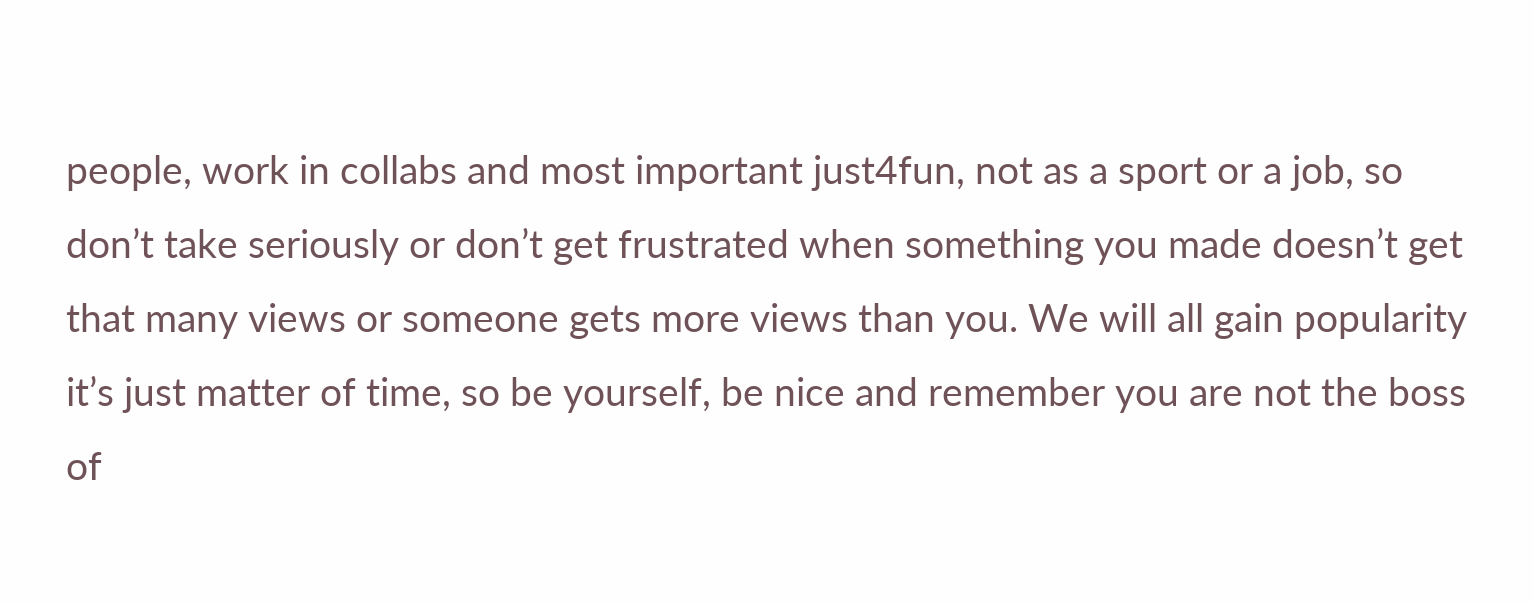people, work in collabs and most important just4fun, not as a sport or a job, so don’t take seriously or don’t get frustrated when something you made doesn’t get that many views or someone gets more views than you. We will all gain popularity it’s just matter of time, so be yourself, be nice and remember you are not the boss of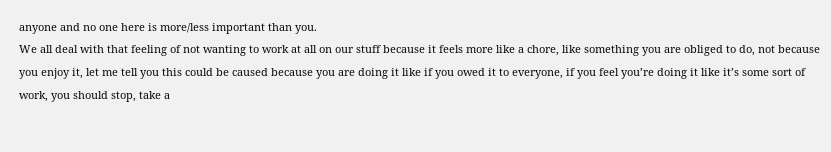anyone and no one here is more/less important than you.
We all deal with that feeling of not wanting to work at all on our stuff because it feels more like a chore, like something you are obliged to do, not because you enjoy it, let me tell you this could be caused because you are doing it like if you owed it to everyone, if you feel you’re doing it like it’s some sort of work, you should stop, take a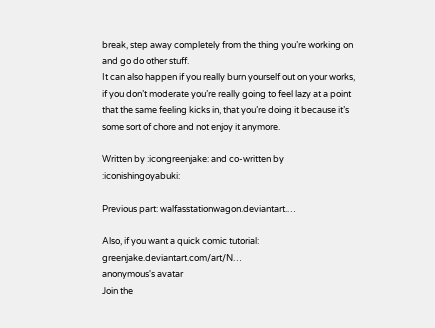break, step away completely from the thing you’re working on and go do other stuff.
It can also happen if you really burn yourself out on your works, if you don’t moderate you’re really going to feel lazy at a point that the same feeling kicks in, that you’re doing it because it’s some sort of chore and not enjoy it anymore.

Written by :icongreenjake: and co-written by :iconishingoyabuki:

Previous part: walfasstationwagon.deviantart.…

Also, if you want a quick comic tutorial: greenjake.deviantart.com/art/N…
anonymous's avatar
Join the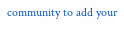community to add your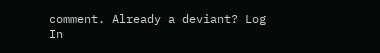comment. Already a deviant? Log In